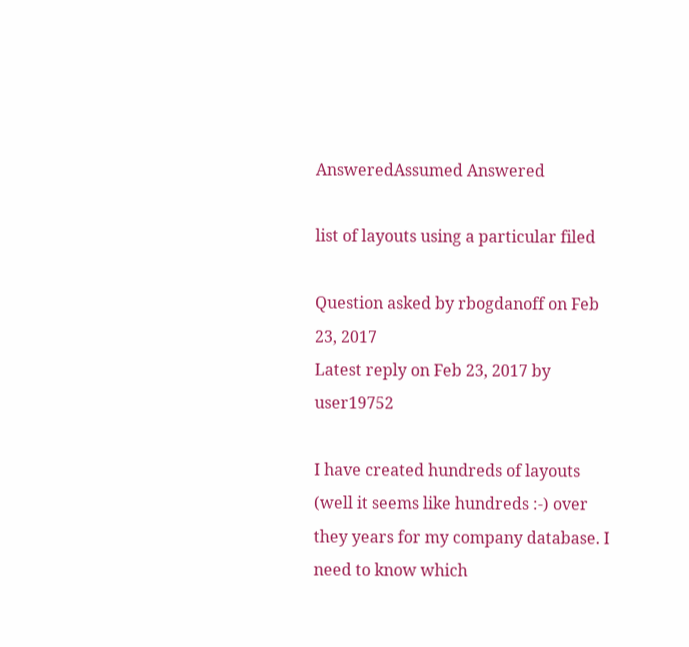AnsweredAssumed Answered

list of layouts using a particular filed

Question asked by rbogdanoff on Feb 23, 2017
Latest reply on Feb 23, 2017 by user19752

I have created hundreds of layouts (well it seems like hundreds :-) over they years for my company database. I need to know which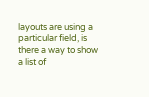layouts are using a particular field, is there a way to show a list of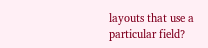layouts that use a particular field?